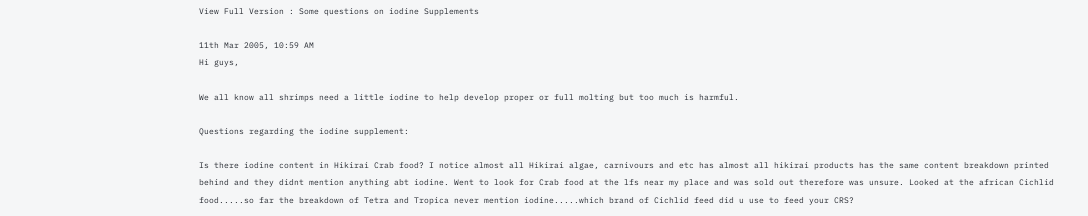View Full Version : Some questions on iodine Supplements

11th Mar 2005, 10:59 AM
Hi guys,

We all know all shrimps need a little iodine to help develop proper or full molting but too much is harmful.

Questions regarding the iodine supplement:

Is there iodine content in Hikirai Crab food? I notice almost all Hikirai algae, carnivours and etc has almost all hikirai products has the same content breakdown printed behind and they didnt mention anything abt iodine. Went to look for Crab food at the lfs near my place and was sold out therefore was unsure. Looked at the african Cichlid food.....so far the breakdown of Tetra and Tropica never mention iodine.....which brand of Cichlid feed did u use to feed your CRS?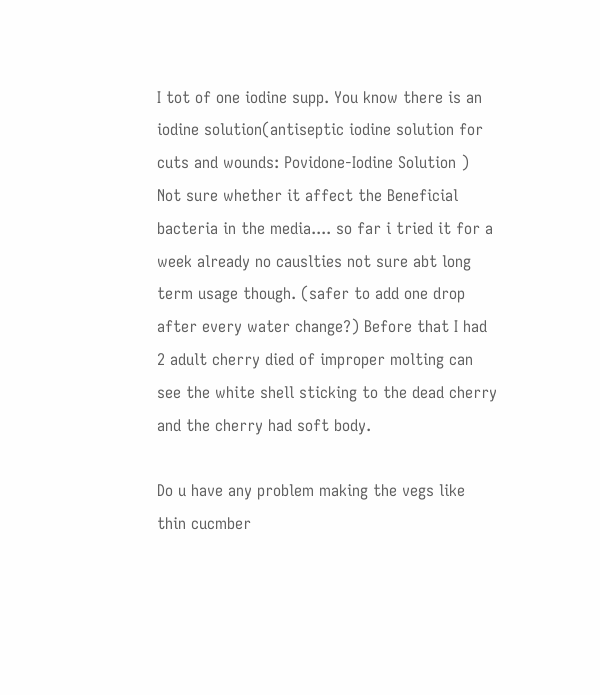I tot of one iodine supp. You know there is an iodine solution(antiseptic iodine solution for cuts and wounds: Povidone-Iodine Solution ) Not sure whether it affect the Beneficial bacteria in the media.... so far i tried it for a week already no causlties not sure abt long term usage though. (safer to add one drop after every water change?) Before that I had 2 adult cherry died of improper molting can see the white shell sticking to the dead cherry and the cherry had soft body.

Do u have any problem making the vegs like thin cucmber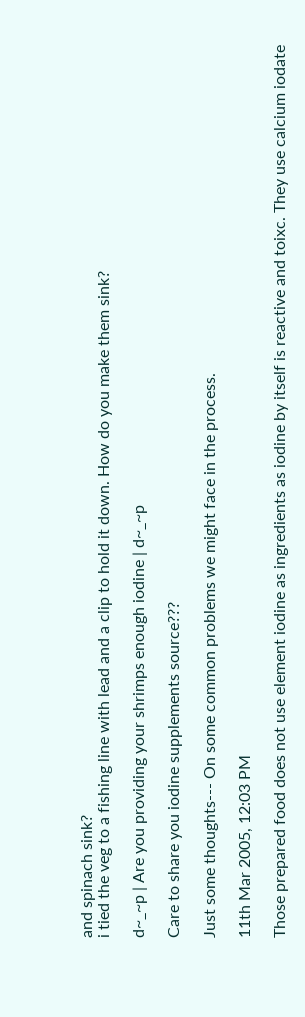and spinach sink?
i tied the veg to a fishing line with lead and a clip to hold it down. How do you make them sink?

d~_~p | Are you providing your shrimps enough iodine | d~_~p

Care to share you iodine supplements source???

Just some thoughts--- On some common problems we might face in the process.

11th Mar 2005, 12:03 PM

Those prepared food does not use element iodine as ingredients as iodine by itself is reactive and toixc. They use calcium iodate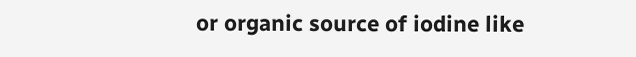or organic source of iodine like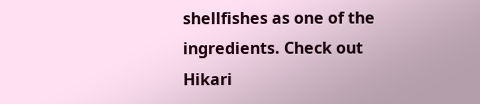shellfishes as one of the ingredients. Check out Hikari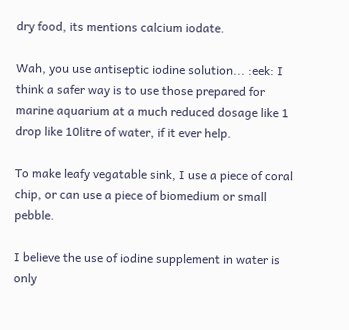dry food, its mentions calcium iodate.

Wah, you use antiseptic iodine solution... :eek: I think a safer way is to use those prepared for marine aquarium at a much reduced dosage like 1 drop like 10litre of water, if it ever help.

To make leafy vegatable sink, I use a piece of coral chip, or can use a piece of biomedium or small pebble.

I believe the use of iodine supplement in water is only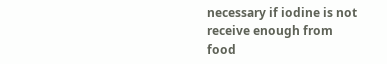necessary if iodine is not receive enough from food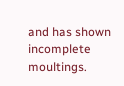and has shown incomplete moultings.